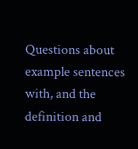Questions about example sentences with, and the definition and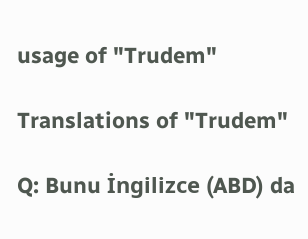usage of "Trudem"

Translations of "Trudem"

Q: Bunu İngilizce (ABD) da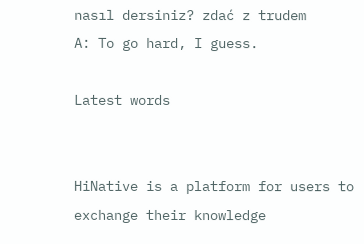nasıl dersiniz? zdać z trudem
A: To go hard, I guess.

Latest words


HiNative is a platform for users to exchange their knowledge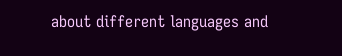about different languages and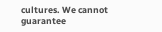cultures. We cannot guarantee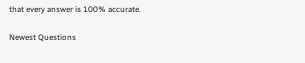that every answer is 100% accurate.

Newest Questions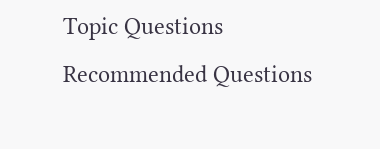Topic Questions
Recommended Questions